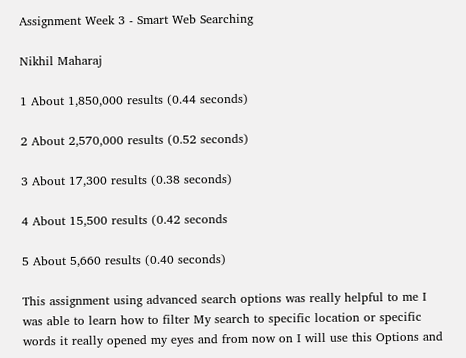Assignment Week 3 - Smart Web Searching

Nikhil Maharaj

1 About 1,850,000 results (0.44 seconds)

2 About 2,570,000 results (0.52 seconds)

3 About 17,300 results (0.38 seconds)

4 About 15,500 results (0.42 seconds

5 About 5,660 results (0.40 seconds)

This assignment using advanced search options was really helpful to me I was able to learn how to filter My search to specific location or specific words it really opened my eyes and from now on I will use this Options and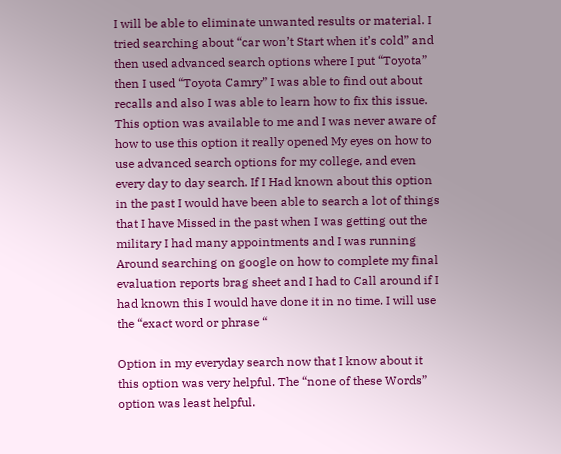I will be able to eliminate unwanted results or material. I tried searching about “car won’t Start when it’s cold” and then used advanced search options where I put “Toyota” then I used “Toyota Camry” I was able to find out about recalls and also I was able to learn how to fix this issue. This option was available to me and I was never aware of how to use this option it really opened My eyes on how to use advanced search options for my college, and even every day to day search. If I Had known about this option in the past I would have been able to search a lot of things that I have Missed in the past when I was getting out the military I had many appointments and I was running Around searching on google on how to complete my final evaluation reports brag sheet and I had to Call around if I had known this I would have done it in no time. I will use the “exact word or phrase “

Option in my everyday search now that I know about it this option was very helpful. The “none of these Words” option was least helpful.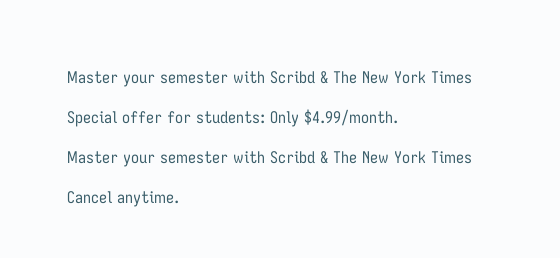Master your semester with Scribd & The New York Times

Special offer for students: Only $4.99/month.

Master your semester with Scribd & The New York Times

Cancel anytime.